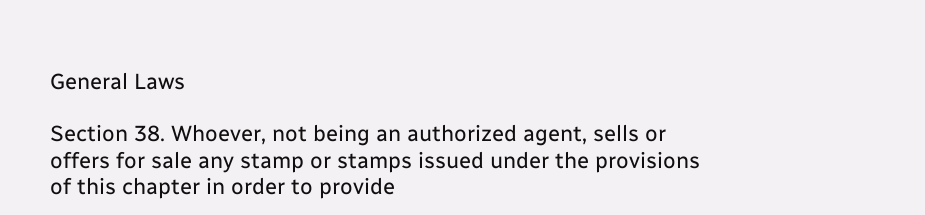General Laws

Section 38. Whoever, not being an authorized agent, sells or offers for sale any stamp or stamps issued under the provisions of this chapter in order to provide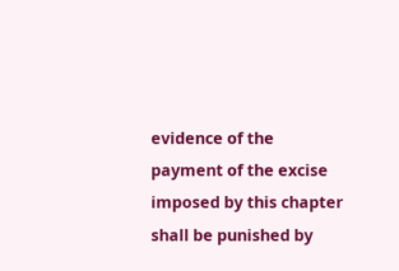evidence of the payment of the excise imposed by this chapter shall be punished by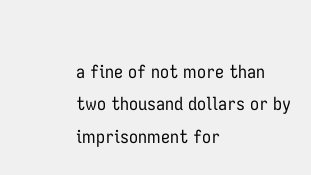a fine of not more than two thousand dollars or by imprisonment for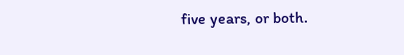five years, or both.